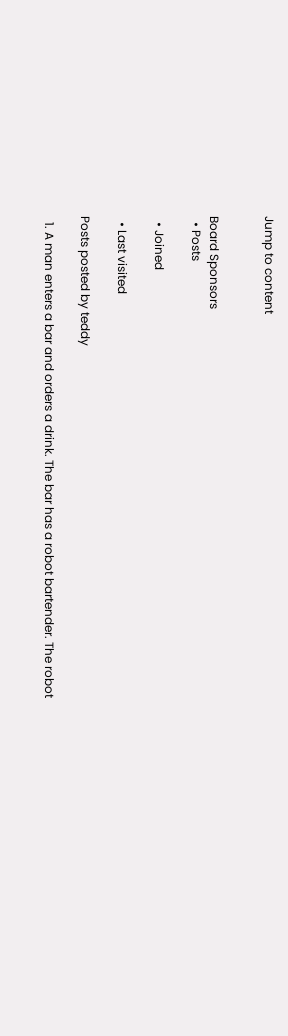Jump to content


Board Sponsors
  • Posts

  • Joined

  • Last visited

Posts posted by teddy

  1. A man enters a bar and orders a drink. The bar has a robot bartender. The robot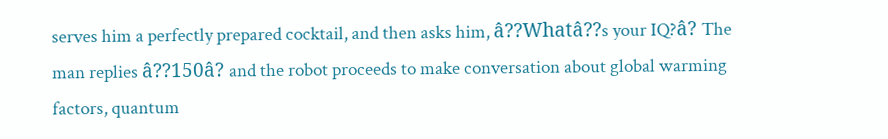serves him a perfectly prepared cocktail, and then asks him, â??Whatâ??s your IQ?â? The man replies â??150â? and the robot proceeds to make conversation about global warming factors, quantum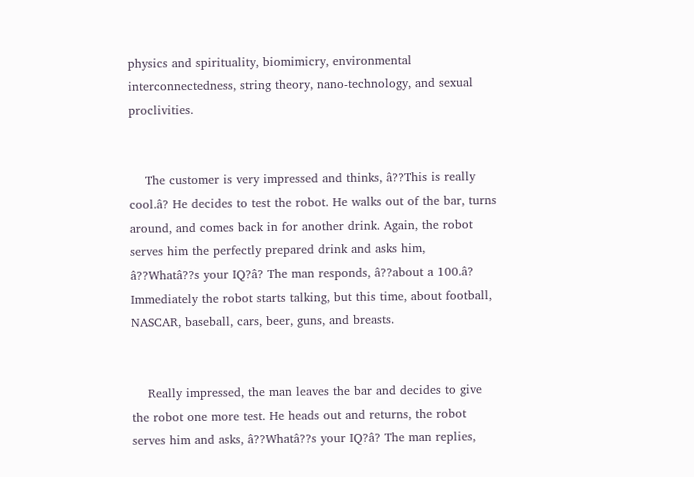physics and spirituality, biomimicry, environmental interconnectedness, string theory, nano-technology, and sexual proclivities.


    The customer is very impressed and thinks, â??This is really cool.â? He decides to test the robot. He walks out of the bar, turns around, and comes back in for another drink. Again, the robot serves him the perfectly prepared drink and asks him, â??Whatâ??s your IQ?â? The man responds, â??about a 100.â? Immediately the robot starts talking, but this time, about football, NASCAR, baseball, cars, beer, guns, and breasts.


    Really impressed, the man leaves the bar and decides to give the robot one more test. He heads out and returns, the robot serves him and asks, â??Whatâ??s your IQ?â? The man replies,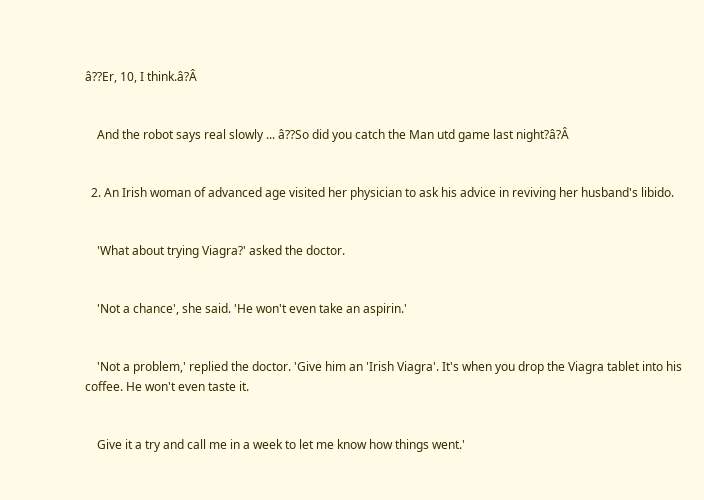â??Er, 10, I think.â?Â


    And the robot says real slowly ... â??So did you catch the Man utd game last night?â?Â


  2. An Irish woman of advanced age visited her physician to ask his advice in reviving her husband's libido.


    'What about trying Viagra?' asked the doctor.


    'Not a chance', she said. 'He won't even take an aspirin.'


    'Not a problem,' replied the doctor. 'Give him an 'Irish Viagra'. It's when you drop the Viagra tablet into his coffee. He won't even taste it.


    Give it a try and call me in a week to let me know how things went.'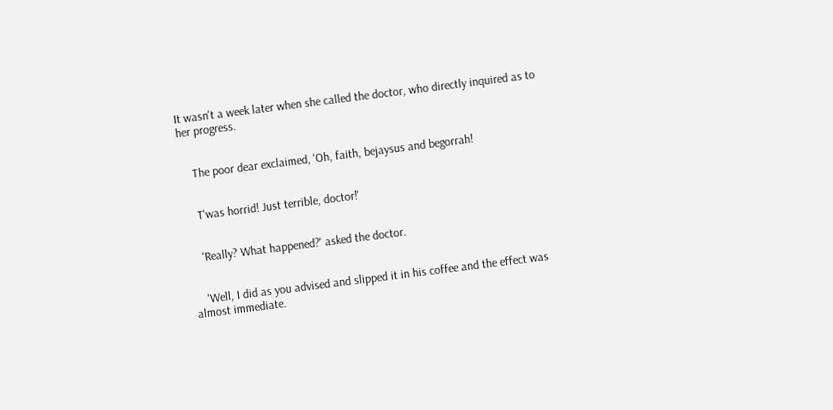It wasn't a week later when she called the doctor, who directly inquired as to her progress.


    The poor dear exclaimed, 'Oh, faith, bejaysus and begorrah!


    T'was horrid! Just terrible, doctor!'


    'Really? What happened?' asked the doctor.


    'Well, I did as you advised and slipped it in his coffee and the effect was almost immediate.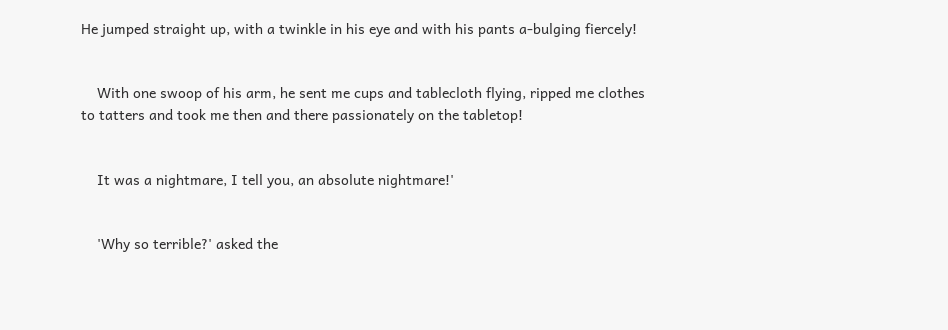He jumped straight up, with a twinkle in his eye and with his pants a-bulging fiercely!


    With one swoop of his arm, he sent me cups and tablecloth flying, ripped me clothes to tatters and took me then and there passionately on the tabletop!


    It was a nightmare, I tell you, an absolute nightmare!'


    'Why so terrible?' asked the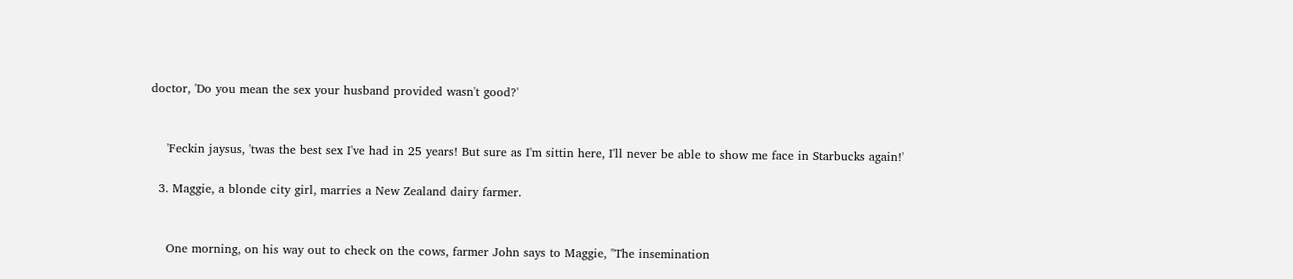doctor, 'Do you mean the sex your husband provided wasn't good?'


    'Feckin jaysus, 'twas the best sex I've had in 25 years! But sure as I'm sittin here, I'll never be able to show me face in Starbucks again!'

  3. Maggie, a blonde city girl, marries a New Zealand dairy farmer.


    One morning, on his way out to check on the cows, farmer John says to Maggie, "The insemination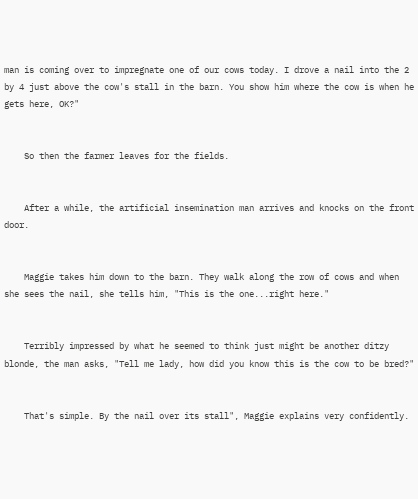man is coming over to impregnate one of our cows today. I drove a nail into the 2 by 4 just above the cow's stall in the barn. You show him where the cow is when he gets here, OK?"


    So then the farmer leaves for the fields.


    After a while, the artificial insemination man arrives and knocks on the front door.


    Maggie takes him down to the barn. They walk along the row of cows and when she sees the nail, she tells him, "This is the one...right here."


    Terribly impressed by what he seemed to think just might be another ditzy blonde, the man asks, "Tell me lady, how did you know this is the cow to be bred?"


    That's simple. By the nail over its stall", Maggie explains very confidently.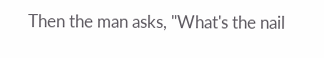Then the man asks, "What's the nail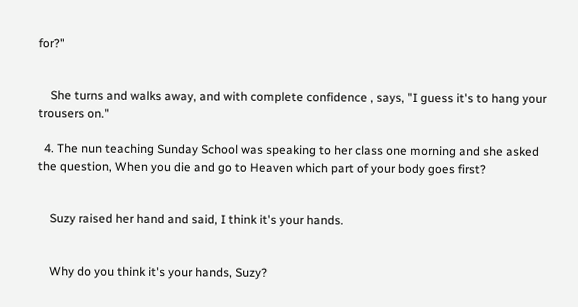for?"


    She turns and walks away, and with complete confidence , says, "I guess it's to hang your trousers on."

  4. The nun teaching Sunday School was speaking to her class one morning and she asked the question, When you die and go to Heaven which part of your body goes first?


    Suzy raised her hand and said, I think it's your hands.


    Why do you think it's your hands, Suzy?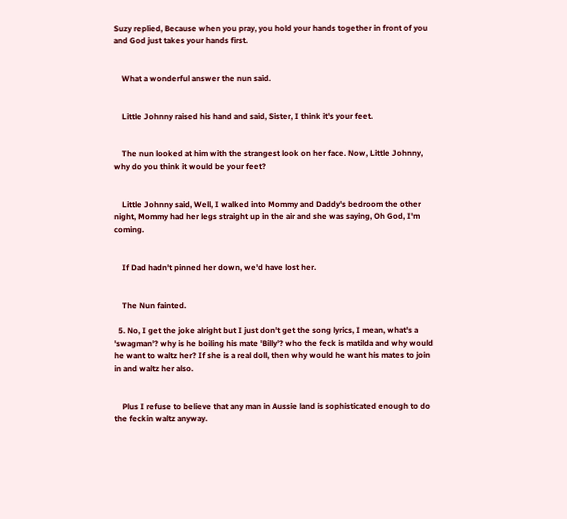Suzy replied, Because when you pray, you hold your hands together in front of you and God just takes your hands first.


    What a wonderful answer the nun said.


    Little Johnny raised his hand and said, Sister, I think it's your feet.


    The nun looked at him with the strangest look on her face. Now, Little Johnny, why do you think it would be your feet?


    Little Johnny said, Well, I walked into Mommy and Daddy's bedroom the other night, Mommy had her legs straight up in the air and she was saying, Oh God, I'm coming.


    If Dad hadn't pinned her down, we'd have lost her.


    The Nun fainted.

  5. No, I get the joke alright but I just don't get the song lyrics, I mean, what's a 'swagman'? why is he boiling his mate 'Billy'? who the feck is matilda and why would he want to waltz her? If she is a real doll, then why would he want his mates to join in and waltz her also.


    Plus I refuse to believe that any man in Aussie land is sophisticated enough to do the feckin waltz anyway.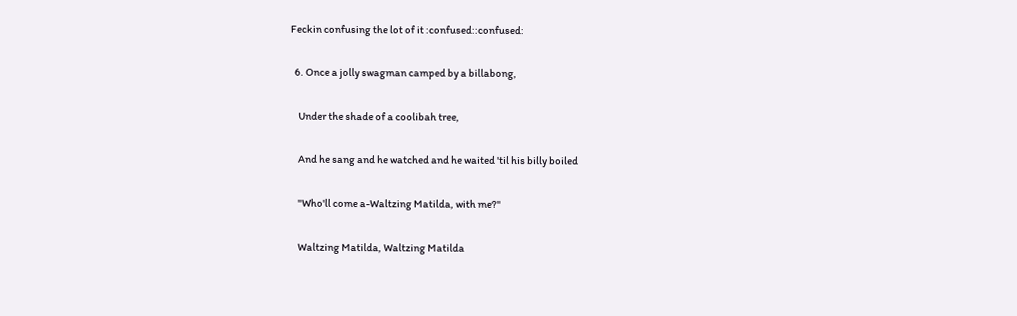Feckin confusing the lot of it :confused::confused:

  6. Once a jolly swagman camped by a billabong,

    Under the shade of a coolibah tree,

    And he sang and he watched and he waited 'til his billy boiled

    "Who'll come a-Waltzing Matilda, with me?"

    Waltzing Matilda, Waltzing Matilda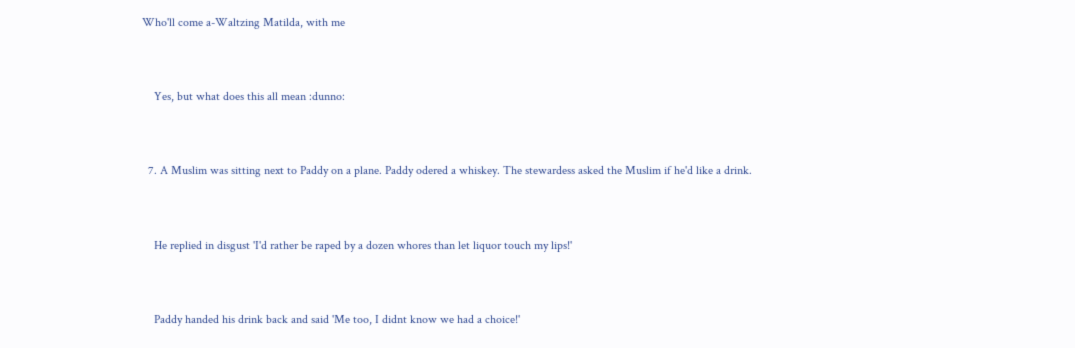Who'll come a-Waltzing Matilda, with me


    Yes, but what does this all mean :dunno:


  7. A Muslim was sitting next to Paddy on a plane. Paddy odered a whiskey. The stewardess asked the Muslim if he'd like a drink.


    He replied in disgust 'I'd rather be raped by a dozen whores than let liquor touch my lips!'


    Paddy handed his drink back and said 'Me too, I didnt know we had a choice!'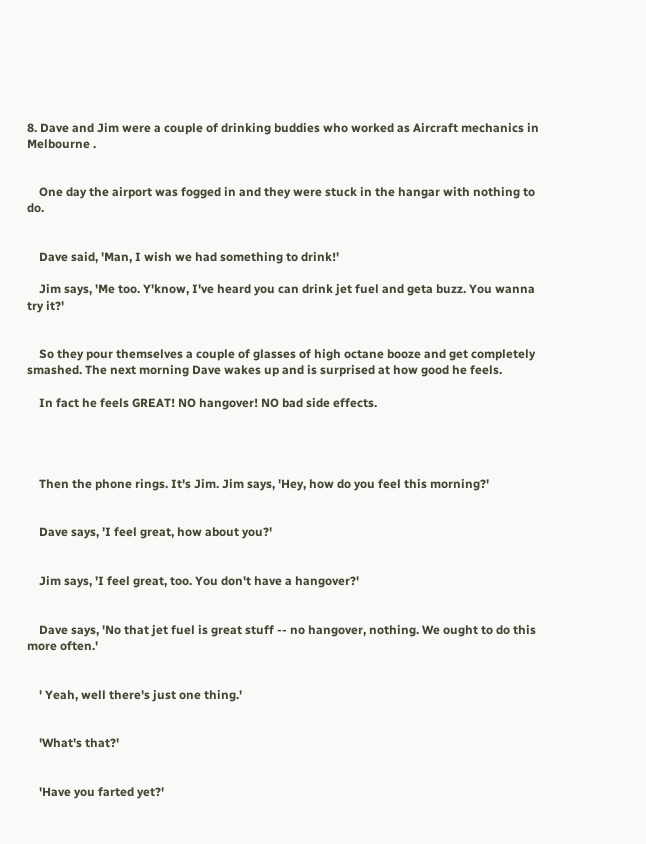8. Dave and Jim were a couple of drinking buddies who worked as Aircraft mechanics in Melbourne .


    One day the airport was fogged in and they were stuck in the hangar with nothing to do.


    Dave said, 'Man, I wish we had something to drink!'

    Jim says, 'Me too. Y'know, I've heard you can drink jet fuel and geta buzz. You wanna try it?'


    So they pour themselves a couple of glasses of high octane booze and get completely smashed. The next morning Dave wakes up and is surprised at how good he feels.

    In fact he feels GREAT! NO hangover! NO bad side effects.




    Then the phone rings. It's Jim. Jim says, 'Hey, how do you feel this morning?'


    Dave says, 'I feel great, how about you?'


    Jim says, 'I feel great, too. You don't have a hangover?'


    Dave says, 'No that jet fuel is great stuff -- no hangover, nothing. We ought to do this more often.'


    ' Yeah, well there's just one thing.'


    'What's that?'


    'Have you farted yet?'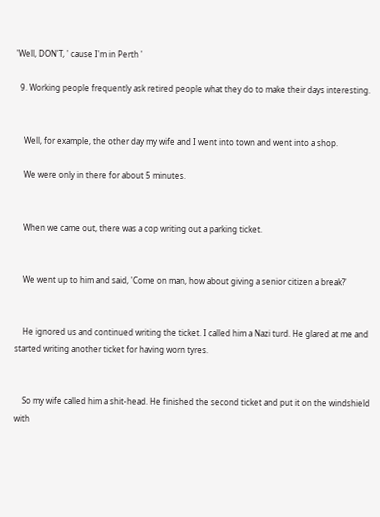'Well, DON'T, ' cause I'm in Perth '

  9. Working people frequently ask retired people what they do to make their days interesting.


    Well, for example, the other day my wife and I went into town and went into a shop.

    We were only in there for about 5 minutes.


    When we came out, there was a cop writing out a parking ticket.


    We went up to him and said, 'Come on man, how about giving a senior citizen a break?'


    He ignored us and continued writing the ticket. I called him a Nazi turd. He glared at me and started writing another ticket for having worn tyres.


    So my wife called him a shit-head. He finished the second ticket and put it on the windshield with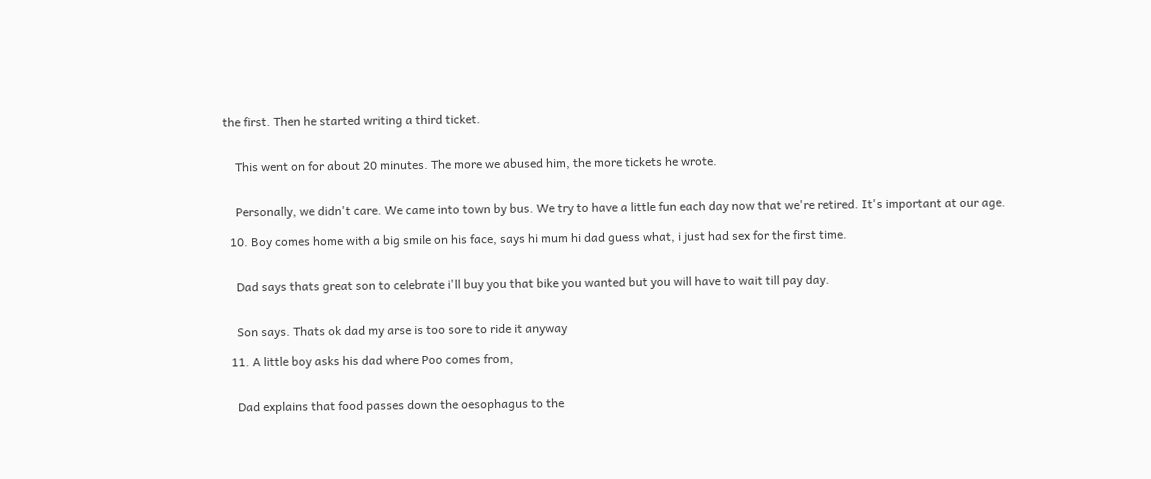the first. Then he started writing a third ticket.


    This went on for about 20 minutes. The more we abused him, the more tickets he wrote.


    Personally, we didn't care. We came into town by bus. We try to have a little fun each day now that we're retired. It's important at our age.

  10. Boy comes home with a big smile on his face, says hi mum hi dad guess what, i just had sex for the first time.


    Dad says thats great son to celebrate i'll buy you that bike you wanted but you will have to wait till pay day.


    Son says. Thats ok dad my arse is too sore to ride it anyway

  11. A little boy asks his dad where Poo comes from,


    Dad explains that food passes down the oesophagus to the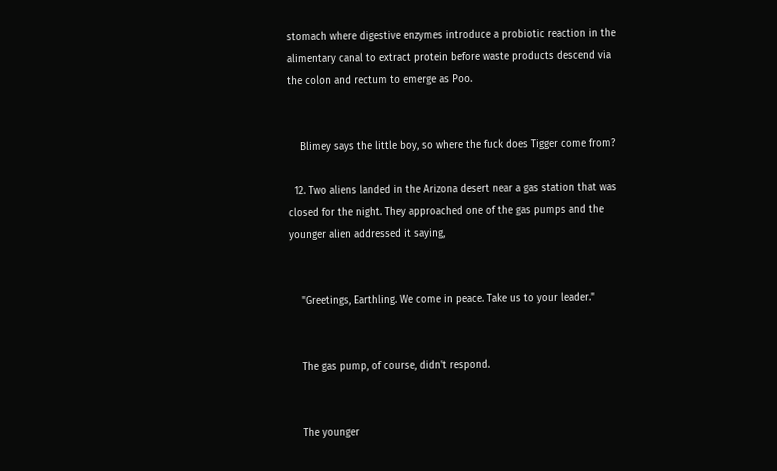stomach where digestive enzymes introduce a probiotic reaction in the alimentary canal to extract protein before waste products descend via the colon and rectum to emerge as Poo.


    Blimey says the little boy, so where the fuck does Tigger come from?

  12. Two aliens landed in the Arizona desert near a gas station that was closed for the night. They approached one of the gas pumps and the younger alien addressed it saying,


    "Greetings, Earthling. We come in peace. Take us to your leader."


    The gas pump, of course, didn't respond.


    The younger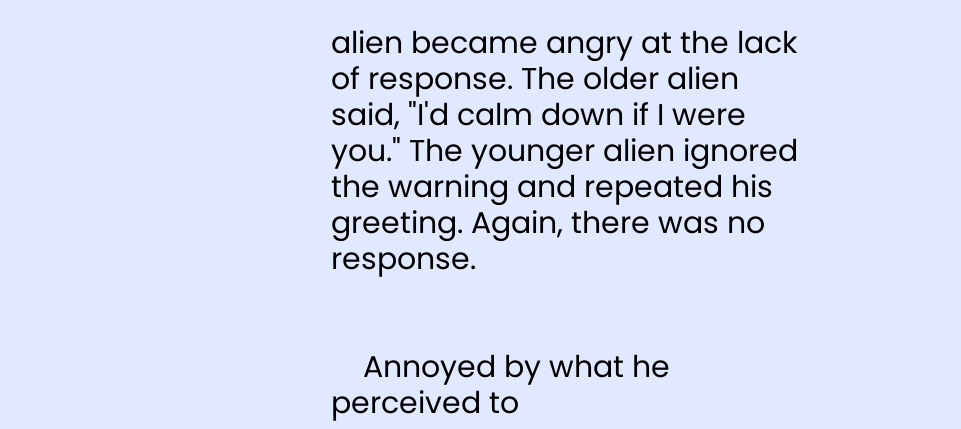alien became angry at the lack of response. The older alien said, "I'd calm down if I were you." The younger alien ignored the warning and repeated his greeting. Again, there was no response.


    Annoyed by what he perceived to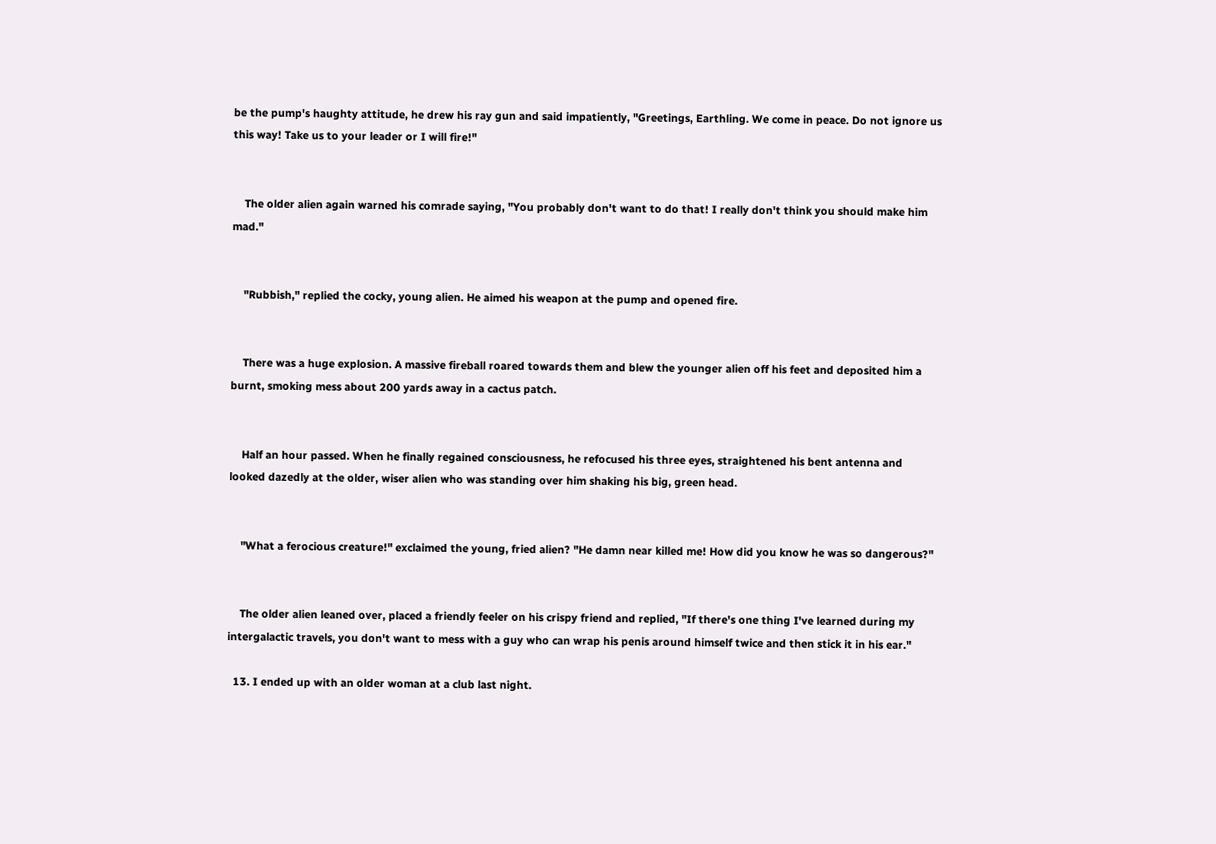be the pump's haughty attitude, he drew his ray gun and said impatiently, "Greetings, Earthling. We come in peace. Do not ignore us this way! Take us to your leader or I will fire!"


    The older alien again warned his comrade saying, "You probably don't want to do that! I really don't think you should make him mad."


    "Rubbish," replied the cocky, young alien. He aimed his weapon at the pump and opened fire.


    There was a huge explosion. A massive fireball roared towards them and blew the younger alien off his feet and deposited him a burnt, smoking mess about 200 yards away in a cactus patch.


    Half an hour passed. When he finally regained consciousness, he refocused his three eyes, straightened his bent antenna and looked dazedly at the older, wiser alien who was standing over him shaking his big, green head.


    "What a ferocious creature!" exclaimed the young, fried alien? "He damn near killed me! How did you know he was so dangerous?"


    The older alien leaned over, placed a friendly feeler on his crispy friend and replied, "If there's one thing I've learned during my intergalactic travels, you don't want to mess with a guy who can wrap his penis around himself twice and then stick it in his ear."

  13. I ended up with an older woman at a club last night.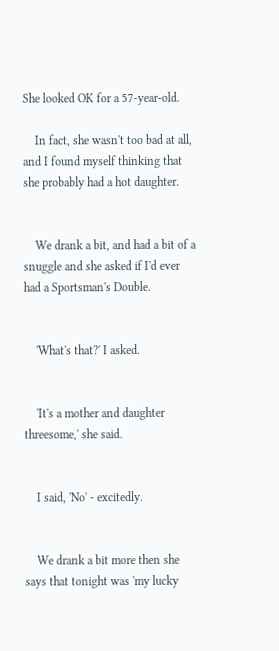She looked OK for a 57-year-old.

    In fact, she wasn't too bad at all, and I found myself thinking that she probably had a hot daughter.


    We drank a bit, and had a bit of a snuggle and she asked if I'd ever had a Sportsman's Double.


    'What's that?' I asked.


    'It's a mother and daughter threesome,' she said.


    I said, 'No' - excitedly.


    We drank a bit more then she says that tonight was 'my lucky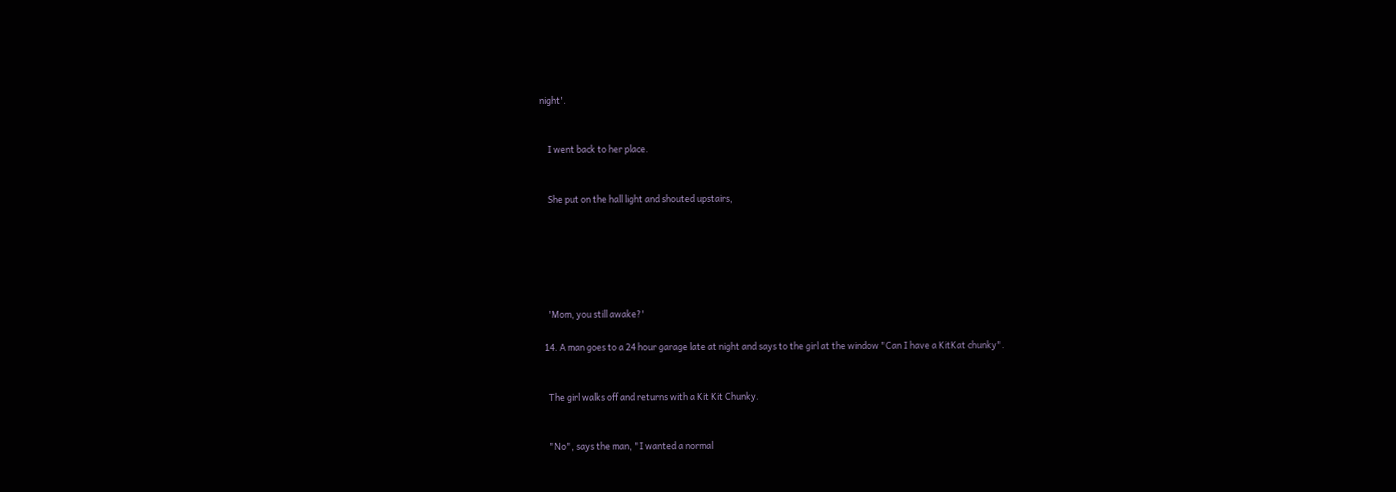night'.


    I went back to her place.


    She put on the hall light and shouted upstairs,






    'Mom, you still awake?'

  14. A man goes to a 24 hour garage late at night and says to the girl at the window "Can I have a KitKat chunky".


    The girl walks off and returns with a Kit Kit Chunky.


    "No", says the man, "I wanted a normal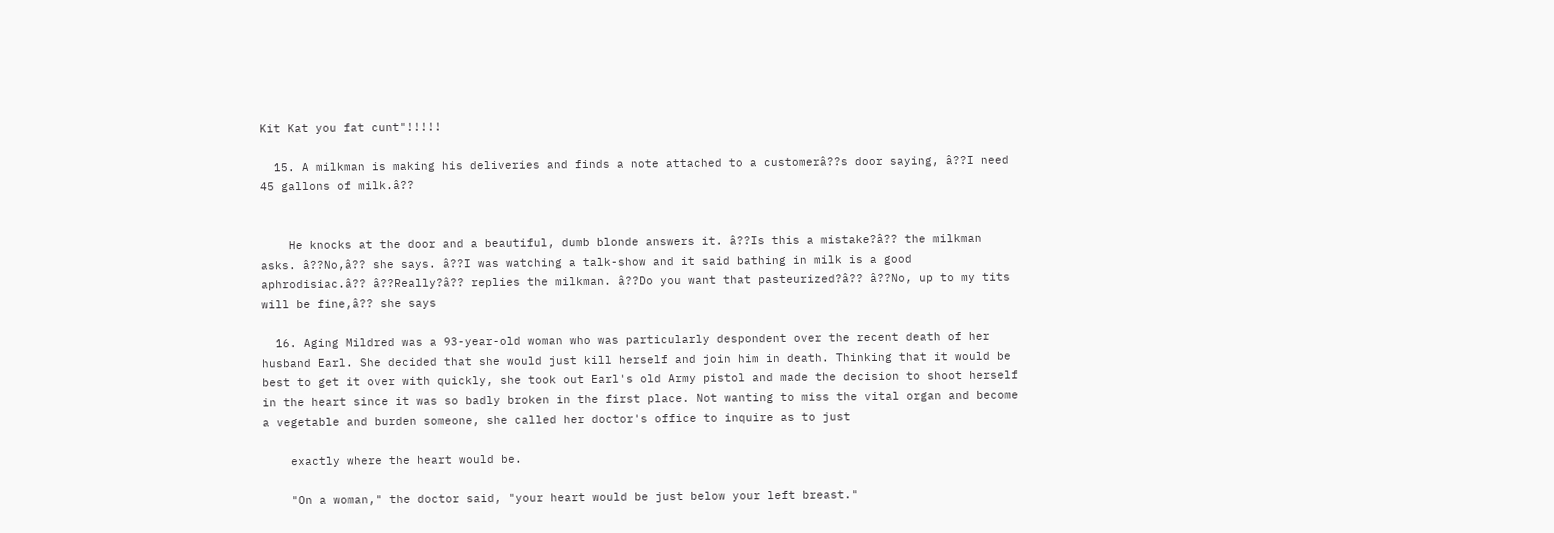Kit Kat you fat cunt"!!!!!

  15. A milkman is making his deliveries and finds a note attached to a customerâ??s door saying, â??I need 45 gallons of milk.â??


    He knocks at the door and a beautiful, dumb blonde answers it. â??Is this a mistake?â?? the milkman asks. â??No,â?? she says. â??I was watching a talk-show and it said bathing in milk is a good aphrodisiac.â?? â??Really?â?? replies the milkman. â??Do you want that pasteurized?â?? â??No, up to my tits will be fine,â?? she says

  16. Aging Mildred was a 93-year-old woman who was particularly despondent over the recent death of her husband Earl. She decided that she would just kill herself and join him in death. Thinking that it would be best to get it over with quickly, she took out Earl's old Army pistol and made the decision to shoot herself in the heart since it was so badly broken in the first place. Not wanting to miss the vital organ and become a vegetable and burden someone, she called her doctor's office to inquire as to just

    exactly where the heart would be.

    "On a woman," the doctor said, "your heart would be just below your left breast."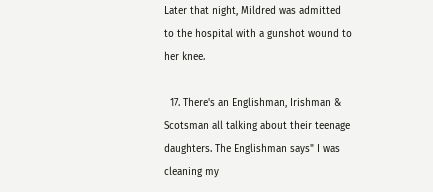Later that night, Mildred was admitted to the hospital with a gunshot wound to her knee.

  17. There's an Englishman, Irishman & Scotsman all talking about their teenage daughters. The Englishman says" I was cleaning my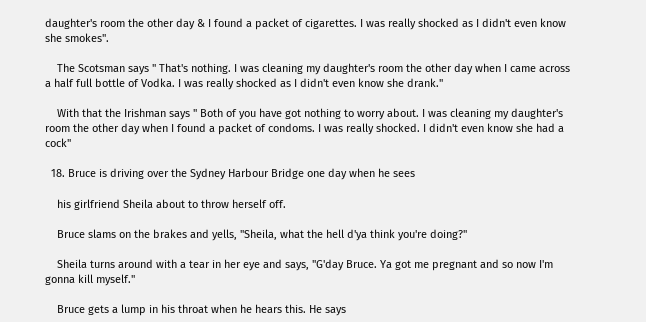daughter's room the other day & I found a packet of cigarettes. I was really shocked as I didn't even know she smokes".

    The Scotsman says " That's nothing. I was cleaning my daughter's room the other day when I came across a half full bottle of Vodka. I was really shocked as I didn't even know she drank."

    With that the Irishman says " Both of you have got nothing to worry about. I was cleaning my daughter's room the other day when I found a packet of condoms. I was really shocked. I didn't even know she had a cock"

  18. Bruce is driving over the Sydney Harbour Bridge one day when he sees

    his girlfriend Sheila about to throw herself off.

    Bruce slams on the brakes and yells, "Sheila, what the hell d'ya think you're doing?"

    Sheila turns around with a tear in her eye and says, "G'day Bruce. Ya got me pregnant and so now I'm gonna kill myself."

    Bruce gets a lump in his throat when he hears this. He says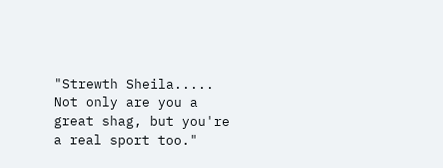"Strewth Sheila..... Not only are you a great shag, but you're a real sport too."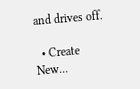and drives off.

  • Create New...